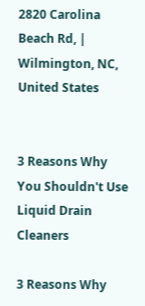2820 Carolina Beach Rd, | Wilmington, NC, United States


3 Reasons Why You Shouldn't Use Liquid Drain Cleaners

3 Reasons Why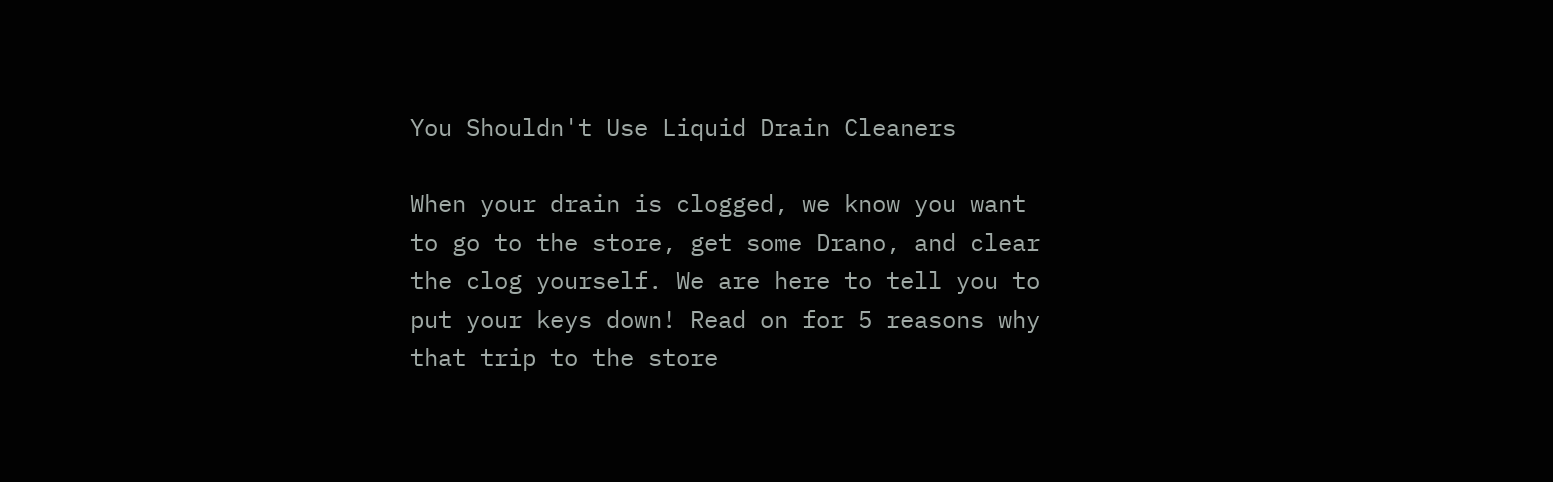You Shouldn't Use Liquid Drain Cleaners

When your drain is clogged, we know you want to go to the store, get some Drano, and clear the clog yourself. We are here to tell you to put your keys down! Read on for 5 reasons why that trip to the store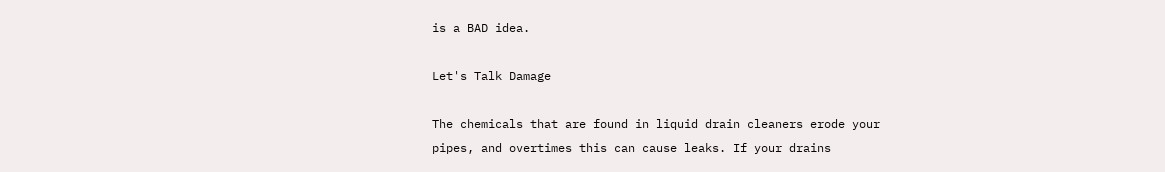is a BAD idea.

Let's Talk Damage

The chemicals that are found in liquid drain cleaners erode your pipes, and overtimes this can cause leaks. If your drains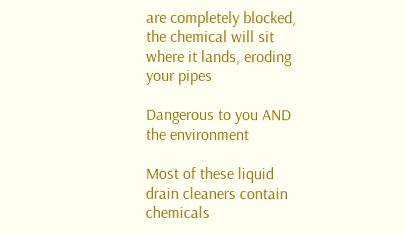are completely blocked, the chemical will sit where it lands, eroding your pipes

Dangerous to you AND the environment

Most of these liquid drain cleaners contain chemicals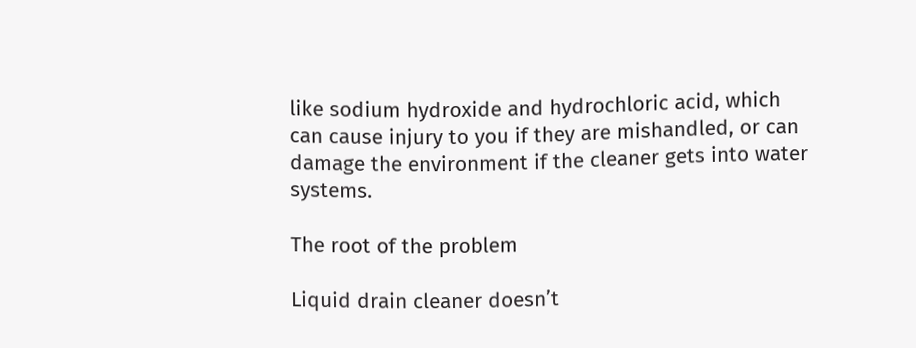like sodium hydroxide and hydrochloric acid, which can cause injury to you if they are mishandled, or can damage the environment if the cleaner gets into water systems.

The root of the problem

Liquid drain cleaner doesn’t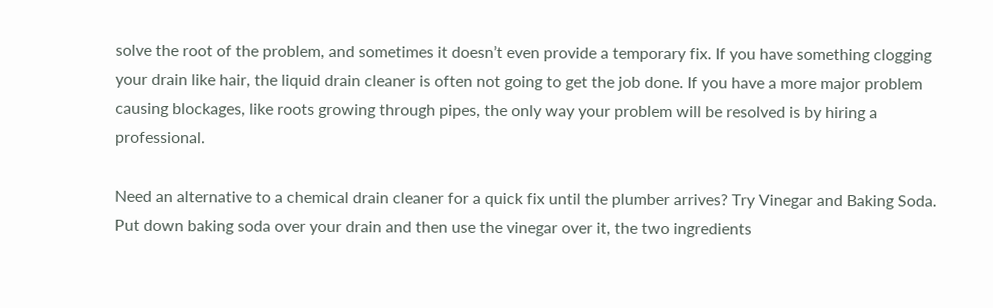solve the root of the problem, and sometimes it doesn’t even provide a temporary fix. If you have something clogging your drain like hair, the liquid drain cleaner is often not going to get the job done. If you have a more major problem causing blockages, like roots growing through pipes, the only way your problem will be resolved is by hiring a professional.

Need an alternative to a chemical drain cleaner for a quick fix until the plumber arrives? Try Vinegar and Baking Soda. Put down baking soda over your drain and then use the vinegar over it, the two ingredients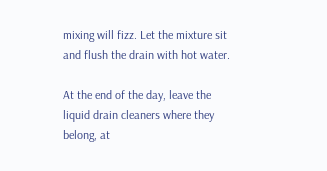mixing will fizz. Let the mixture sit and flush the drain with hot water.

At the end of the day, leave the liquid drain cleaners where they belong, at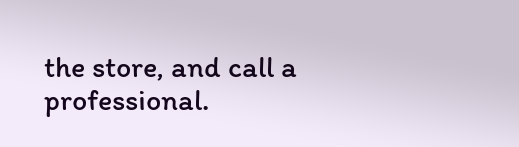the store, and call a professional.